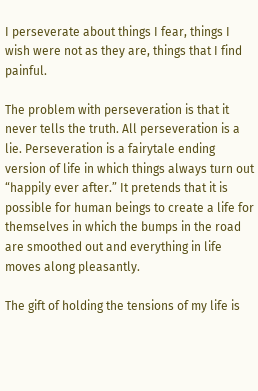I perseverate about things I fear, things I wish were not as they are, things that I find painful.

The problem with perseveration is that it never tells the truth. All perseveration is a lie. Perseveration is a fairytale ending version of life in which things always turn out “happily ever after.” It pretends that it is possible for human beings to create a life for themselves in which the bumps in the road are smoothed out and everything in life moves along pleasantly.

The gift of holding the tensions of my life is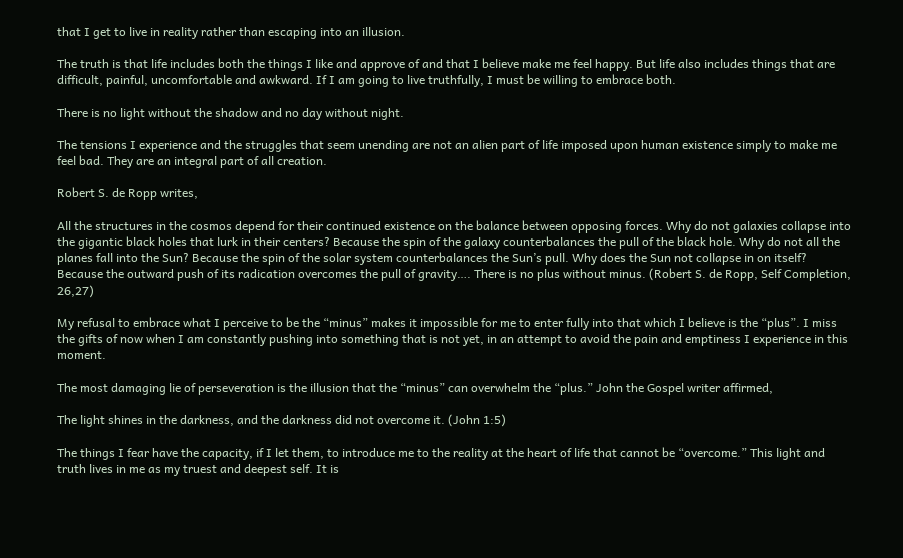that I get to live in reality rather than escaping into an illusion.

The truth is that life includes both the things I like and approve of and that I believe make me feel happy. But life also includes things that are difficult, painful, uncomfortable and awkward. If I am going to live truthfully, I must be willing to embrace both.

There is no light without the shadow and no day without night.

The tensions I experience and the struggles that seem unending are not an alien part of life imposed upon human existence simply to make me feel bad. They are an integral part of all creation.

Robert S. de Ropp writes,

All the structures in the cosmos depend for their continued existence on the balance between opposing forces. Why do not galaxies collapse into the gigantic black holes that lurk in their centers? Because the spin of the galaxy counterbalances the pull of the black hole. Why do not all the planes fall into the Sun? Because the spin of the solar system counterbalances the Sun’s pull. Why does the Sun not collapse in on itself? Because the outward push of its radication overcomes the pull of gravity…. There is no plus without minus. (Robert S. de Ropp, Self Completion, 26,27)

My refusal to embrace what I perceive to be the “minus” makes it impossible for me to enter fully into that which I believe is the “plus”. I miss the gifts of now when I am constantly pushing into something that is not yet, in an attempt to avoid the pain and emptiness I experience in this moment.

The most damaging lie of perseveration is the illusion that the “minus” can overwhelm the “plus.” John the Gospel writer affirmed,

The light shines in the darkness, and the darkness did not overcome it. (John 1:5)

The things I fear have the capacity, if I let them, to introduce me to the reality at the heart of life that cannot be “overcome.” This light and truth lives in me as my truest and deepest self. It is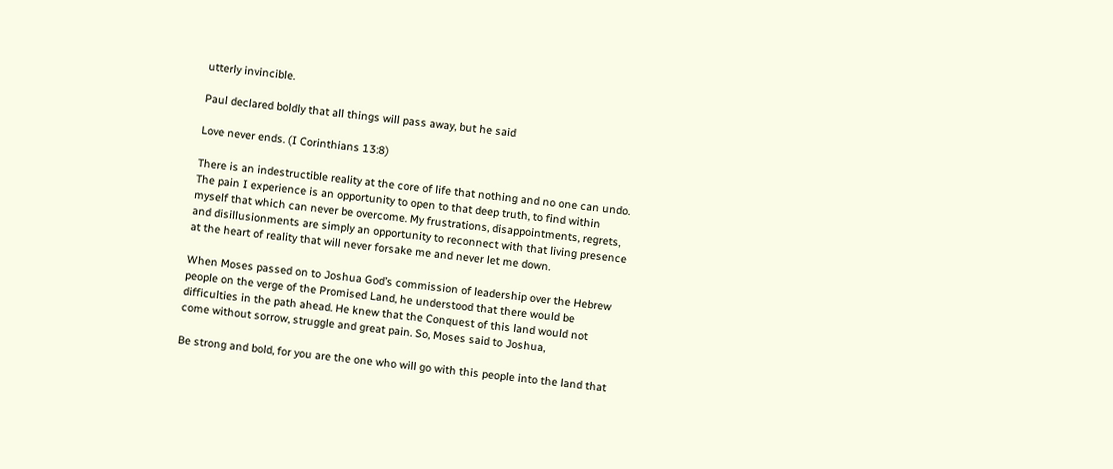utterly invincible.

Paul declared boldly that all things will pass away, but he said

Love never ends. (I Corinthians 13:8)

There is an indestructible reality at the core of life that nothing and no one can undo. The pain I experience is an opportunity to open to that deep truth, to find within myself that which can never be overcome. My frustrations, disappointments, regrets, and disillusionments are simply an opportunity to reconnect with that living presence at the heart of reality that will never forsake me and never let me down.

When Moses passed on to Joshua God’s commission of leadership over the Hebrew people on the verge of the Promised Land, he understood that there would be difficulties in the path ahead. He knew that the Conquest of this land would not come without sorrow, struggle and great pain. So, Moses said to Joshua,

Be strong and bold, for you are the one who will go with this people into the land that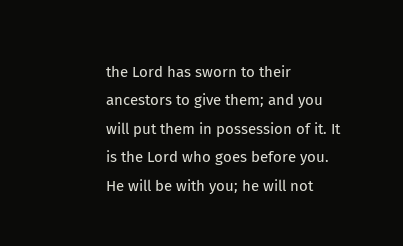the Lord has sworn to their ancestors to give them; and you will put them in possession of it. It is the Lord who goes before you. He will be with you; he will not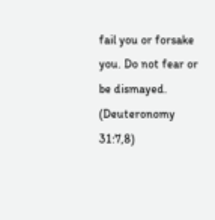fail you or forsake you. Do not fear or be dismayed. (Deuteronomy 31:7,8)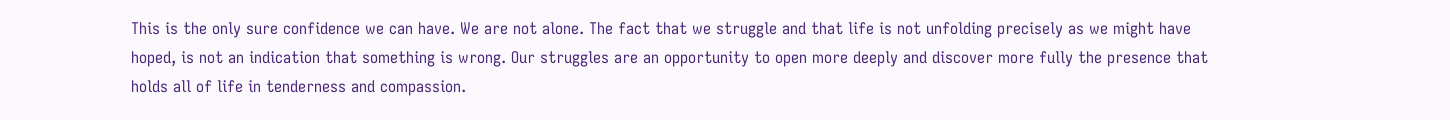This is the only sure confidence we can have. We are not alone. The fact that we struggle and that life is not unfolding precisely as we might have hoped, is not an indication that something is wrong. Our struggles are an opportunity to open more deeply and discover more fully the presence that holds all of life in tenderness and compassion.